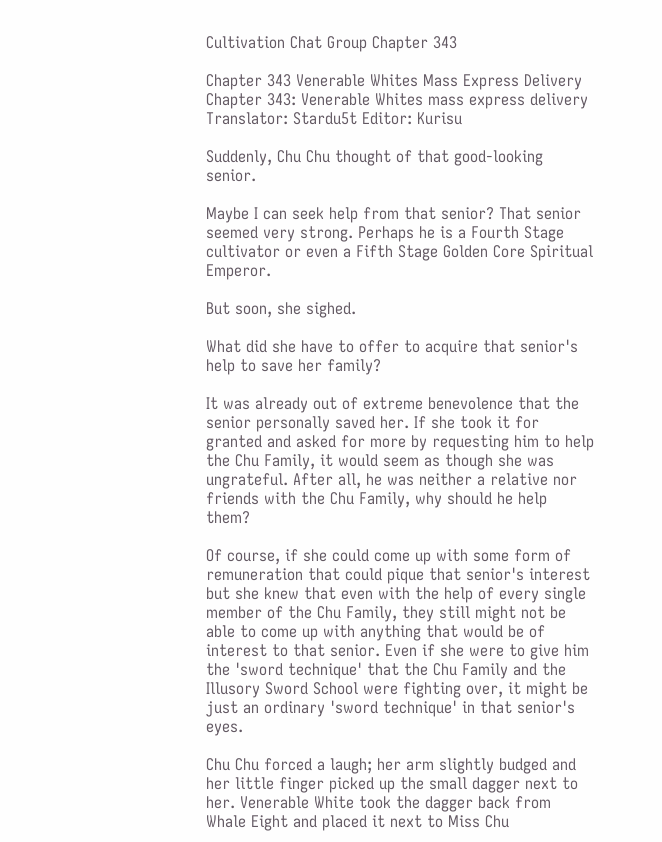Cultivation Chat Group Chapter 343

Chapter 343 Venerable Whites Mass Express Delivery
Chapter 343: Venerable Whites mass express delivery
Translator: Stardu5t Editor: Kurisu

Suddenly, Chu Chu thought of that good-looking senior.

Maybe I can seek help from that senior? That senior seemed very strong. Perhaps he is a Fourth Stage cultivator or even a Fifth Stage Golden Core Spiritual Emperor.

But soon, she sighed.

What did she have to offer to acquire that senior's help to save her family?

It was already out of extreme benevolence that the senior personally saved her. If she took it for granted and asked for more by requesting him to help the Chu Family, it would seem as though she was ungrateful. After all, he was neither a relative nor friends with the Chu Family, why should he help them?

Of course, if she could come up with some form of remuneration that could pique that senior's interest but she knew that even with the help of every single member of the Chu Family, they still might not be able to come up with anything that would be of interest to that senior. Even if she were to give him the 'sword technique' that the Chu Family and the Illusory Sword School were fighting over, it might be just an ordinary 'sword technique' in that senior's eyes.

Chu Chu forced a laugh; her arm slightly budged and her little finger picked up the small dagger next to her. Venerable White took the dagger back from Whale Eight and placed it next to Miss Chu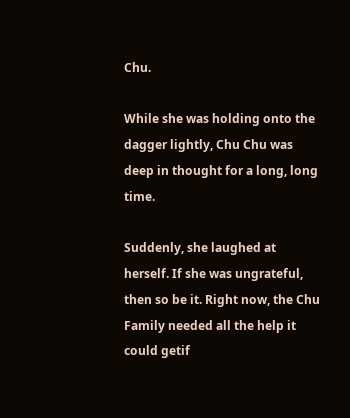Chu.

While she was holding onto the dagger lightly, Chu Chu was deep in thought for a long, long time.

Suddenly, she laughed at herself. If she was ungrateful, then so be it. Right now, the Chu Family needed all the help it could getif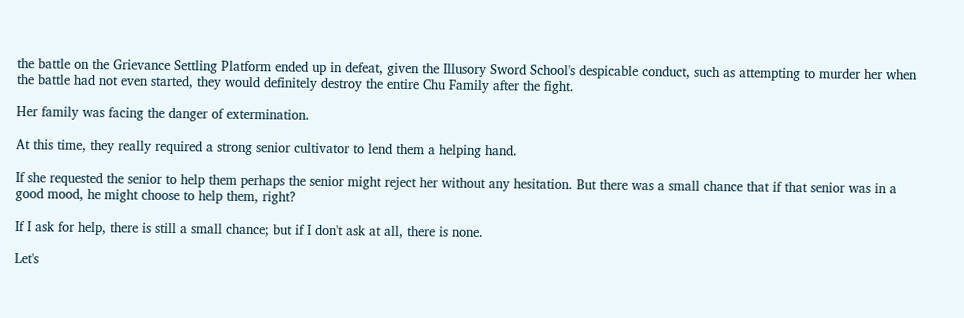the battle on the Grievance Settling Platform ended up in defeat, given the Illusory Sword School's despicable conduct, such as attempting to murder her when the battle had not even started, they would definitely destroy the entire Chu Family after the fight.

Her family was facing the danger of extermination.

At this time, they really required a strong senior cultivator to lend them a helping hand.

If she requested the senior to help them perhaps the senior might reject her without any hesitation. But there was a small chance that if that senior was in a good mood, he might choose to help them, right?

If I ask for help, there is still a small chance; but if I don't ask at all, there is none.

Let's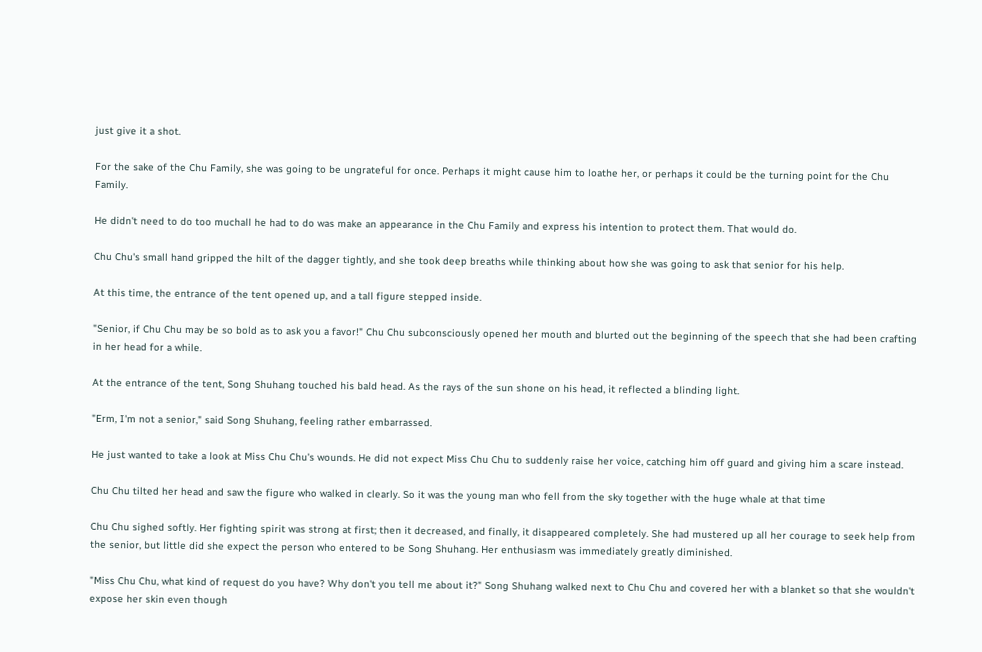just give it a shot.

For the sake of the Chu Family, she was going to be ungrateful for once. Perhaps it might cause him to loathe her, or perhaps it could be the turning point for the Chu Family.

He didn't need to do too muchall he had to do was make an appearance in the Chu Family and express his intention to protect them. That would do.

Chu Chu's small hand gripped the hilt of the dagger tightly, and she took deep breaths while thinking about how she was going to ask that senior for his help.

At this time, the entrance of the tent opened up, and a tall figure stepped inside.

"Senior, if Chu Chu may be so bold as to ask you a favor!" Chu Chu subconsciously opened her mouth and blurted out the beginning of the speech that she had been crafting in her head for a while.

At the entrance of the tent, Song Shuhang touched his bald head. As the rays of the sun shone on his head, it reflected a blinding light.

"Erm, I'm not a senior," said Song Shuhang, feeling rather embarrassed.

He just wanted to take a look at Miss Chu Chu's wounds. He did not expect Miss Chu Chu to suddenly raise her voice, catching him off guard and giving him a scare instead.

Chu Chu tilted her head and saw the figure who walked in clearly. So it was the young man who fell from the sky together with the huge whale at that time

Chu Chu sighed softly. Her fighting spirit was strong at first; then it decreased, and finally, it disappeared completely. She had mustered up all her courage to seek help from the senior, but little did she expect the person who entered to be Song Shuhang. Her enthusiasm was immediately greatly diminished.

"Miss Chu Chu, what kind of request do you have? Why don't you tell me about it?" Song Shuhang walked next to Chu Chu and covered her with a blanket so that she wouldn't expose her skin even though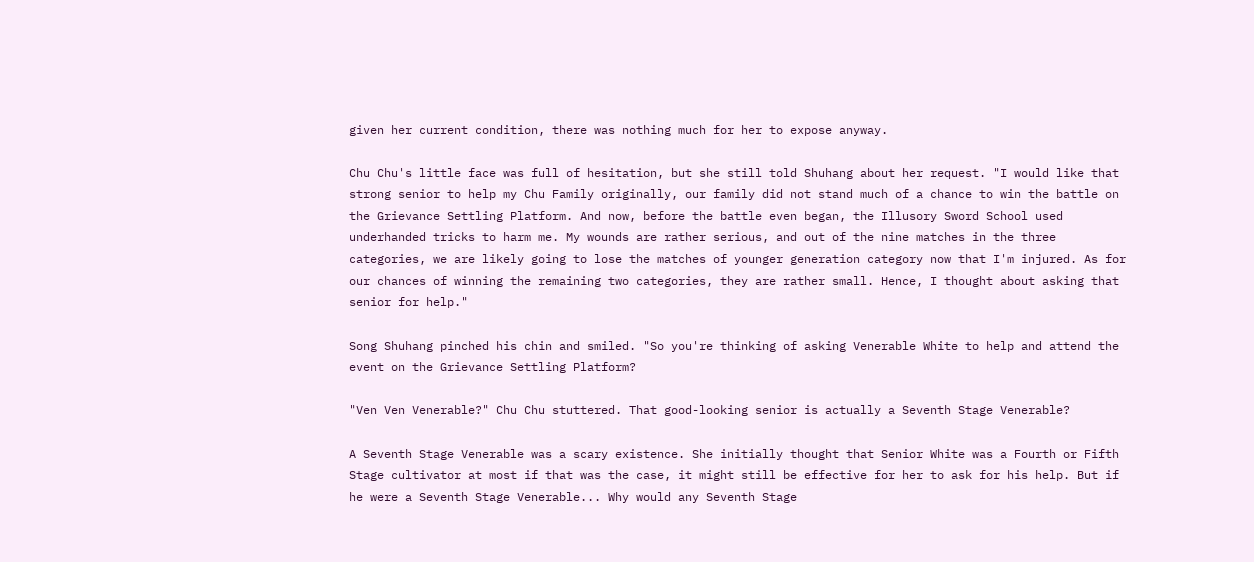given her current condition, there was nothing much for her to expose anyway.

Chu Chu's little face was full of hesitation, but she still told Shuhang about her request. "I would like that strong senior to help my Chu Family originally, our family did not stand much of a chance to win the battle on the Grievance Settling Platform. And now, before the battle even began, the Illusory Sword School used underhanded tricks to harm me. My wounds are rather serious, and out of the nine matches in the three categories, we are likely going to lose the matches of younger generation category now that I'm injured. As for our chances of winning the remaining two categories, they are rather small. Hence, I thought about asking that senior for help."

Song Shuhang pinched his chin and smiled. "So you're thinking of asking Venerable White to help and attend the event on the Grievance Settling Platform?

"Ven Ven Venerable?" Chu Chu stuttered. That good-looking senior is actually a Seventh Stage Venerable?

A Seventh Stage Venerable was a scary existence. She initially thought that Senior White was a Fourth or Fifth Stage cultivator at most if that was the case, it might still be effective for her to ask for his help. But if he were a Seventh Stage Venerable... Why would any Seventh Stage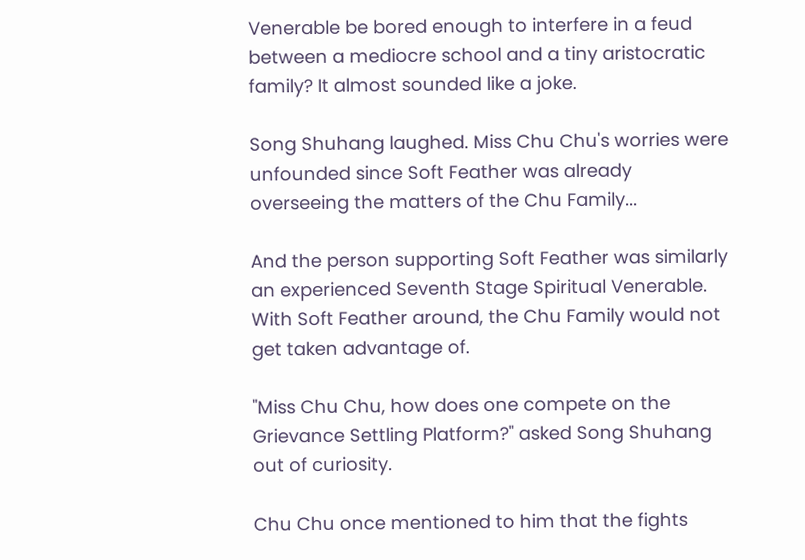Venerable be bored enough to interfere in a feud between a mediocre school and a tiny aristocratic family? It almost sounded like a joke.

Song Shuhang laughed. Miss Chu Chu's worries were unfounded since Soft Feather was already overseeing the matters of the Chu Family...

And the person supporting Soft Feather was similarly an experienced Seventh Stage Spiritual Venerable. With Soft Feather around, the Chu Family would not get taken advantage of.

"Miss Chu Chu, how does one compete on the Grievance Settling Platform?" asked Song Shuhang out of curiosity.

Chu Chu once mentioned to him that the fights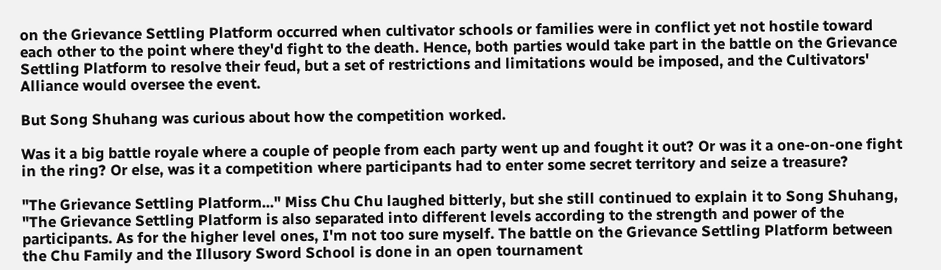on the Grievance Settling Platform occurred when cultivator schools or families were in conflict yet not hostile toward each other to the point where they'd fight to the death. Hence, both parties would take part in the battle on the Grievance Settling Platform to resolve their feud, but a set of restrictions and limitations would be imposed, and the Cultivators' Alliance would oversee the event.

But Song Shuhang was curious about how the competition worked.

Was it a big battle royale where a couple of people from each party went up and fought it out? Or was it a one-on-one fight in the ring? Or else, was it a competition where participants had to enter some secret territory and seize a treasure?

"The Grievance Settling Platform..." Miss Chu Chu laughed bitterly, but she still continued to explain it to Song Shuhang, "The Grievance Settling Platform is also separated into different levels according to the strength and power of the participants. As for the higher level ones, I'm not too sure myself. The battle on the Grievance Settling Platform between the Chu Family and the Illusory Sword School is done in an open tournament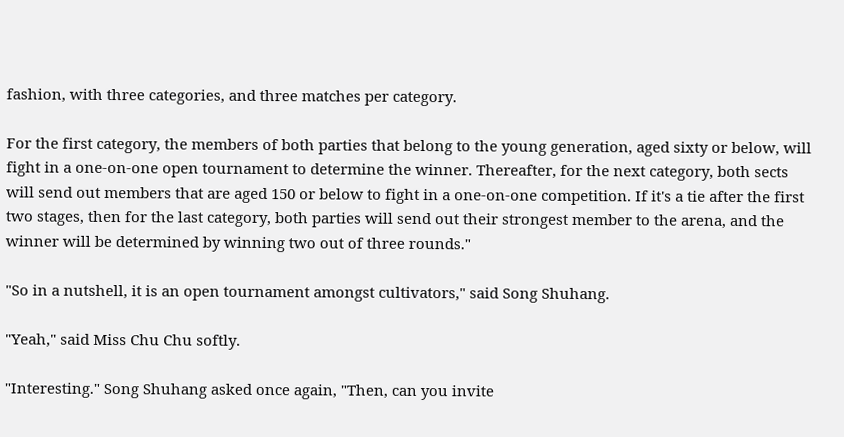fashion, with three categories, and three matches per category.

For the first category, the members of both parties that belong to the young generation, aged sixty or below, will fight in a one-on-one open tournament to determine the winner. Thereafter, for the next category, both sects will send out members that are aged 150 or below to fight in a one-on-one competition. If it's a tie after the first two stages, then for the last category, both parties will send out their strongest member to the arena, and the winner will be determined by winning two out of three rounds."

"So in a nutshell, it is an open tournament amongst cultivators," said Song Shuhang.

"Yeah," said Miss Chu Chu softly.

"Interesting." Song Shuhang asked once again, "Then, can you invite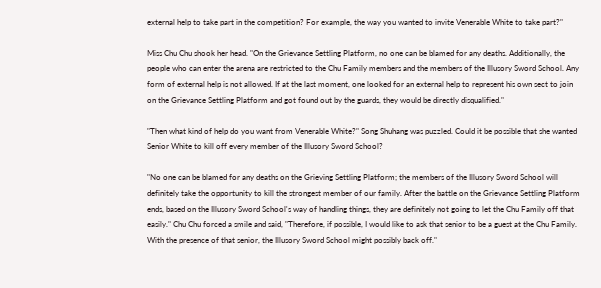external help to take part in the competition? For example, the way you wanted to invite Venerable White to take part?"

Miss Chu Chu shook her head. "On the Grievance Settling Platform, no one can be blamed for any deaths. Additionally, the people who can enter the arena are restricted to the Chu Family members and the members of the Illusory Sword School. Any form of external help is not allowed. If at the last moment, one looked for an external help to represent his own sect to join on the Grievance Settling Platform and got found out by the guards, they would be directly disqualified."

"Then what kind of help do you want from Venerable White?" Song Shuhang was puzzled. Could it be possible that she wanted Senior White to kill off every member of the Illusory Sword School?

"No one can be blamed for any deaths on the Grieving Settling Platform; the members of the Illusory Sword School will definitely take the opportunity to kill the strongest member of our family. After the battle on the Grievance Settling Platform ends, based on the Illusory Sword School's way of handling things, they are definitely not going to let the Chu Family off that easily." Chu Chu forced a smile and said, "Therefore, if possible, I would like to ask that senior to be a guest at the Chu Family. With the presence of that senior, the Illusory Sword School might possibly back off."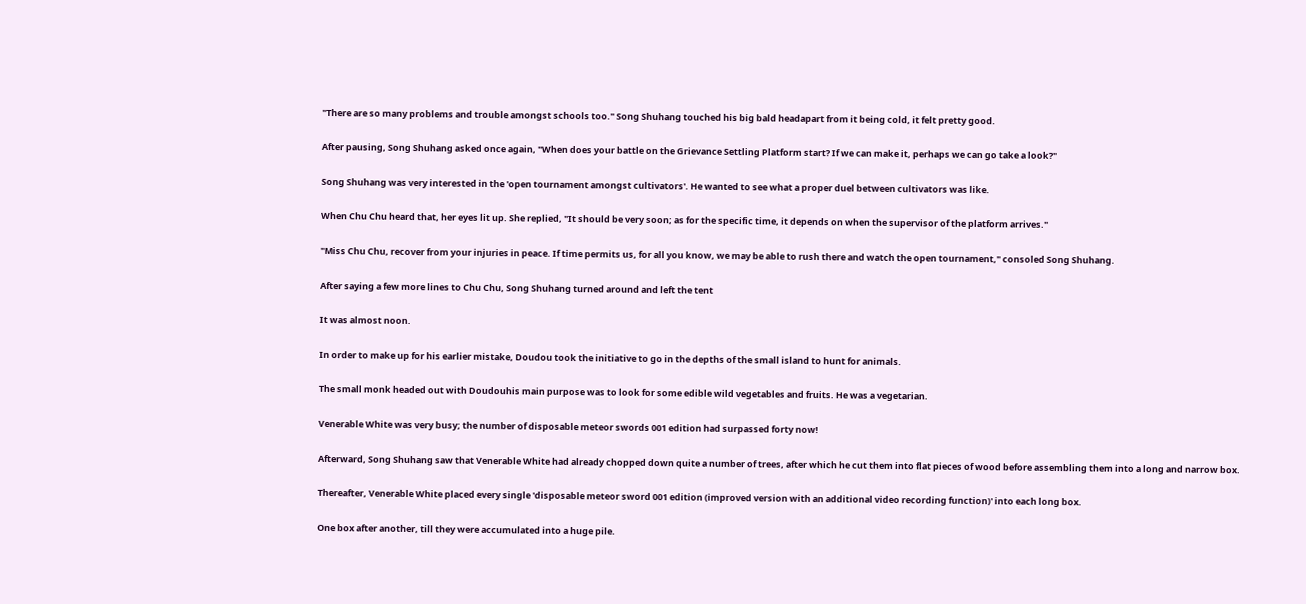"There are so many problems and trouble amongst schools too." Song Shuhang touched his big bald headapart from it being cold, it felt pretty good.

After pausing, Song Shuhang asked once again, "When does your battle on the Grievance Settling Platform start? If we can make it, perhaps we can go take a look?"

Song Shuhang was very interested in the 'open tournament amongst cultivators'. He wanted to see what a proper duel between cultivators was like.

When Chu Chu heard that, her eyes lit up. She replied, "It should be very soon; as for the specific time, it depends on when the supervisor of the platform arrives."

"Miss Chu Chu, recover from your injuries in peace. If time permits us, for all you know, we may be able to rush there and watch the open tournament," consoled Song Shuhang.

After saying a few more lines to Chu Chu, Song Shuhang turned around and left the tent

It was almost noon.

In order to make up for his earlier mistake, Doudou took the initiative to go in the depths of the small island to hunt for animals.

The small monk headed out with Doudouhis main purpose was to look for some edible wild vegetables and fruits. He was a vegetarian.

Venerable White was very busy; the number of disposable meteor swords 001 edition had surpassed forty now!

Afterward, Song Shuhang saw that Venerable White had already chopped down quite a number of trees, after which he cut them into flat pieces of wood before assembling them into a long and narrow box.

Thereafter, Venerable White placed every single 'disposable meteor sword 001 edition (improved version with an additional video recording function)' into each long box.

One box after another, till they were accumulated into a huge pile.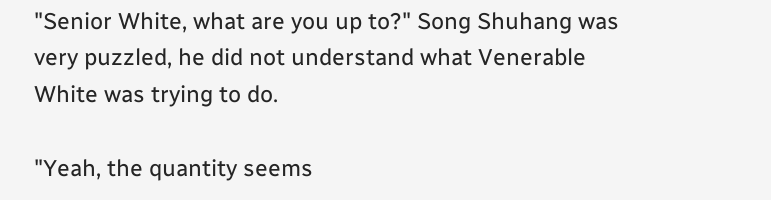"Senior White, what are you up to?" Song Shuhang was very puzzled, he did not understand what Venerable White was trying to do.

"Yeah, the quantity seems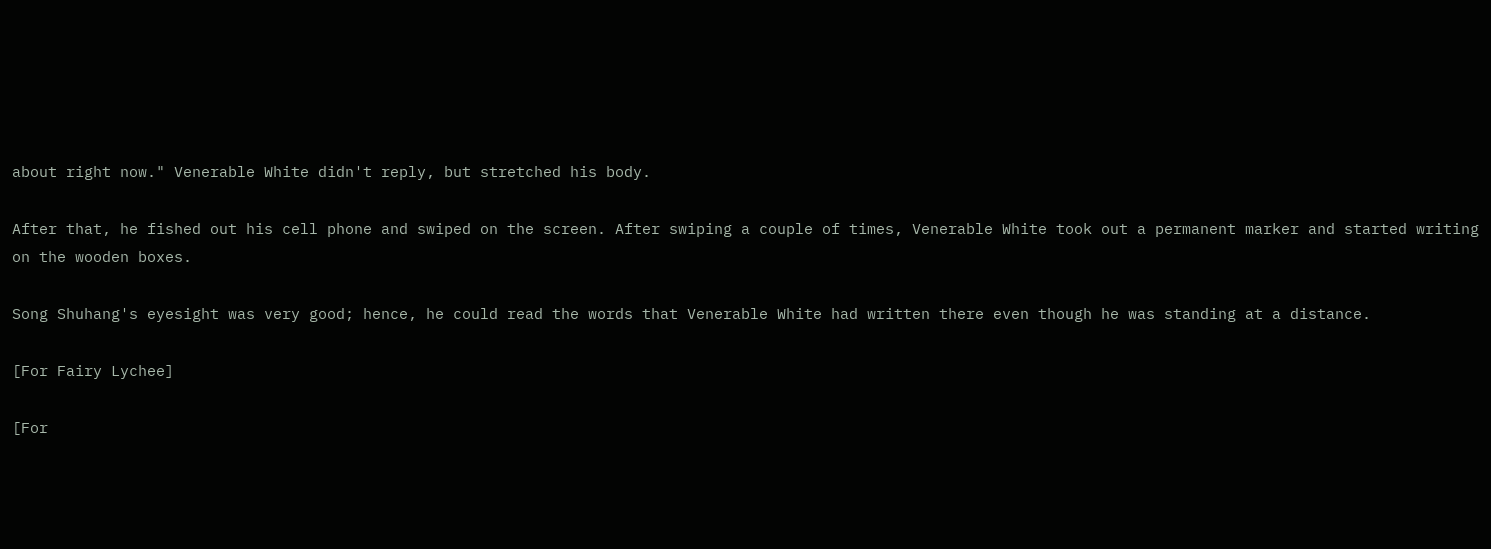about right now." Venerable White didn't reply, but stretched his body.

After that, he fished out his cell phone and swiped on the screen. After swiping a couple of times, Venerable White took out a permanent marker and started writing on the wooden boxes.

Song Shuhang's eyesight was very good; hence, he could read the words that Venerable White had written there even though he was standing at a distance.

[For Fairy Lychee]

[For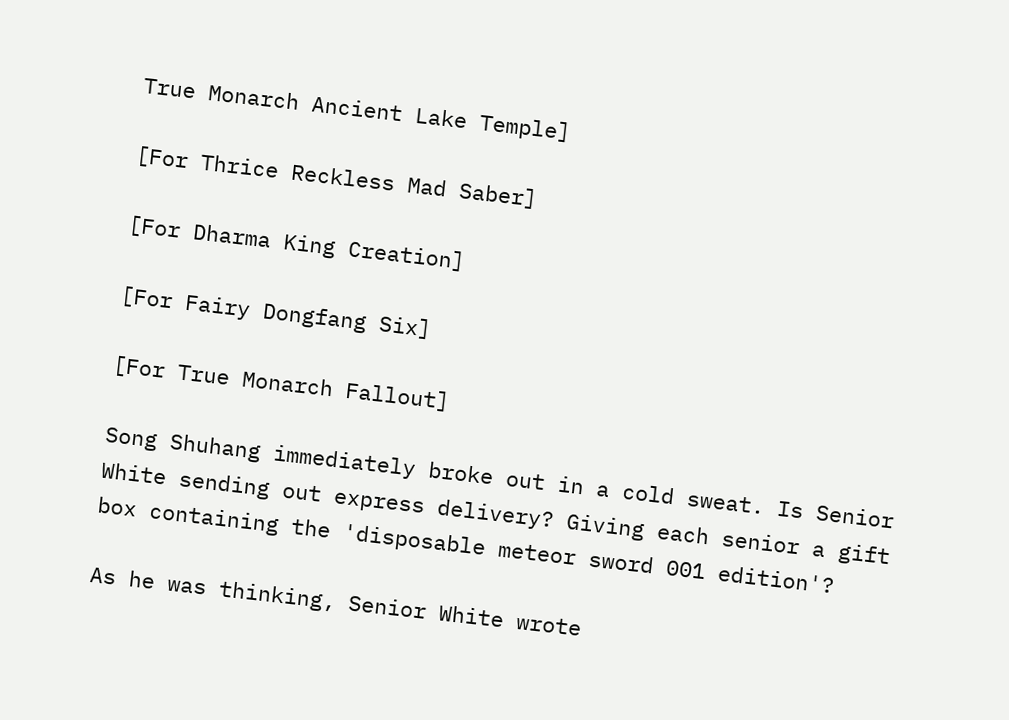True Monarch Ancient Lake Temple]

[For Thrice Reckless Mad Saber]

[For Dharma King Creation]

[For Fairy Dongfang Six]

[For True Monarch Fallout]

Song Shuhang immediately broke out in a cold sweat. Is Senior White sending out express delivery? Giving each senior a gift box containing the 'disposable meteor sword 001 edition'?

As he was thinking, Senior White wrote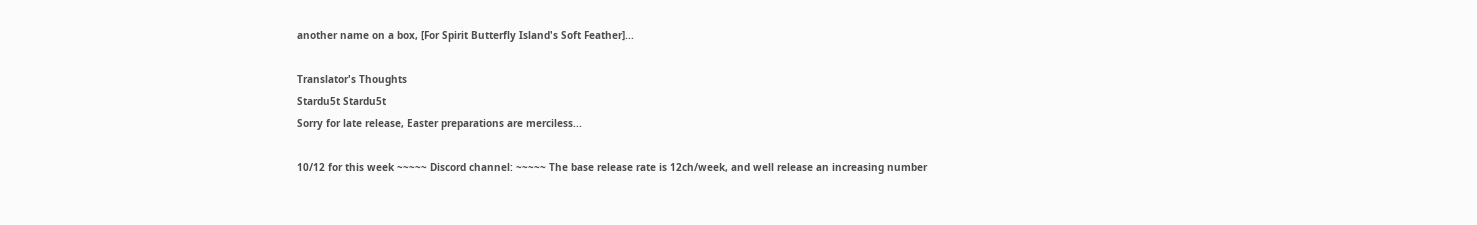another name on a box, [For Spirit Butterfly Island's Soft Feather]...

Translator's Thoughts
Stardu5t Stardu5t
Sorry for late release, Easter preparations are merciless...

10/12 for this week ~~~~~ Discord channel: ~~~~~ The base release rate is 12ch/week, and well release an increasing number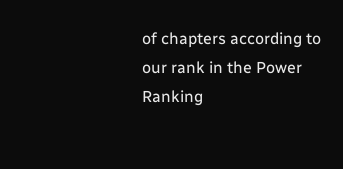of chapters according to our rank in the Power Ranking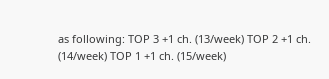as following: TOP 3 +1 ch. (13/week) TOP 2 +1 ch. (14/week) TOP 1 +1 ch. (15/week)